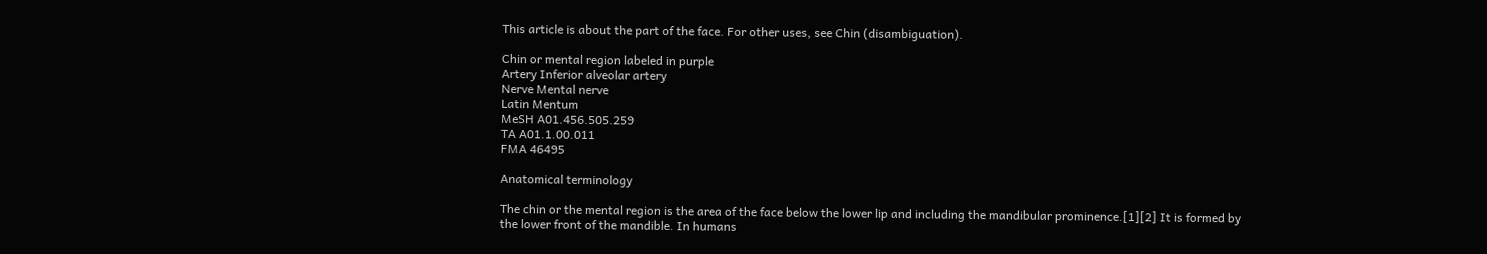This article is about the part of the face. For other uses, see Chin (disambiguation).

Chin or mental region labeled in purple
Artery Inferior alveolar artery
Nerve Mental nerve
Latin Mentum
MeSH A01.456.505.259
TA A01.1.00.011
FMA 46495

Anatomical terminology

The chin or the mental region is the area of the face below the lower lip and including the mandibular prominence.[1][2] It is formed by the lower front of the mandible. In humans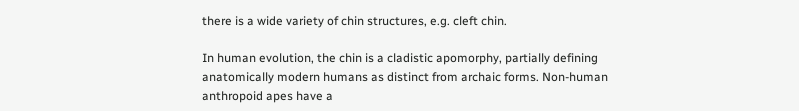there is a wide variety of chin structures, e.g. cleft chin.

In human evolution, the chin is a cladistic apomorphy, partially defining anatomically modern humans as distinct from archaic forms. Non-human anthropoid apes have a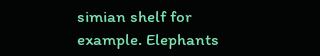simian shelf for example. Elephants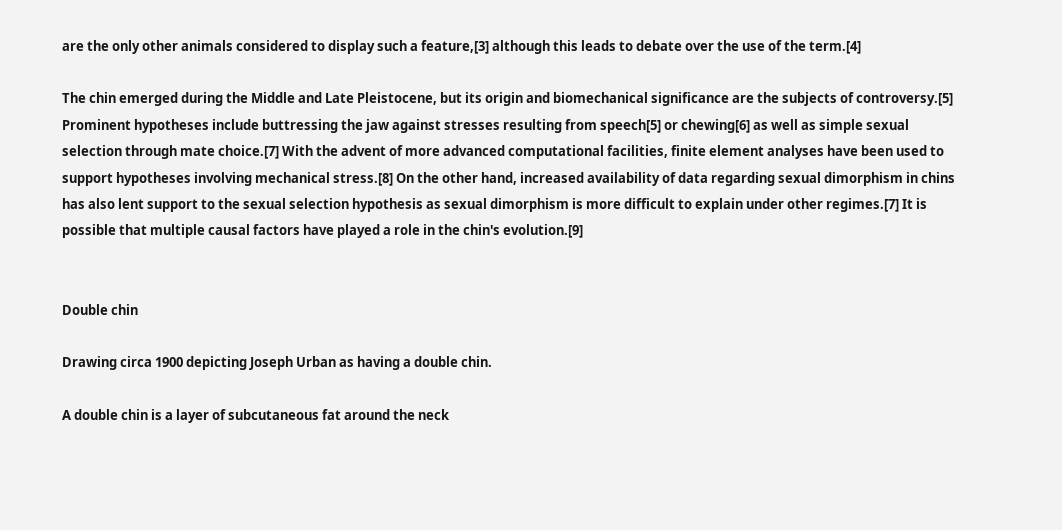are the only other animals considered to display such a feature,[3] although this leads to debate over the use of the term.[4]

The chin emerged during the Middle and Late Pleistocene, but its origin and biomechanical significance are the subjects of controversy.[5] Prominent hypotheses include buttressing the jaw against stresses resulting from speech[5] or chewing[6] as well as simple sexual selection through mate choice.[7] With the advent of more advanced computational facilities, finite element analyses have been used to support hypotheses involving mechanical stress.[8] On the other hand, increased availability of data regarding sexual dimorphism in chins has also lent support to the sexual selection hypothesis as sexual dimorphism is more difficult to explain under other regimes.[7] It is possible that multiple causal factors have played a role in the chin's evolution.[9]


Double chin

Drawing circa 1900 depicting Joseph Urban as having a double chin.

A double chin is a layer of subcutaneous fat around the neck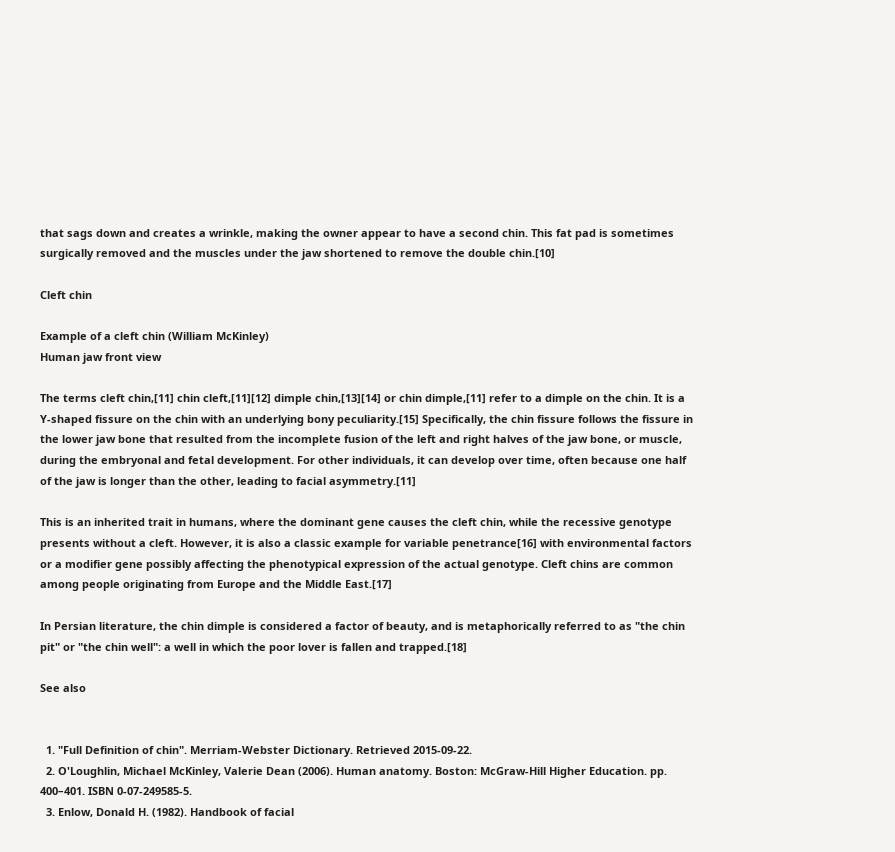that sags down and creates a wrinkle, making the owner appear to have a second chin. This fat pad is sometimes surgically removed and the muscles under the jaw shortened to remove the double chin.[10]

Cleft chin

Example of a cleft chin (William McKinley)
Human jaw front view

The terms cleft chin,[11] chin cleft,[11][12] dimple chin,[13][14] or chin dimple,[11] refer to a dimple on the chin. It is a Y-shaped fissure on the chin with an underlying bony peculiarity.[15] Specifically, the chin fissure follows the fissure in the lower jaw bone that resulted from the incomplete fusion of the left and right halves of the jaw bone, or muscle, during the embryonal and fetal development. For other individuals, it can develop over time, often because one half of the jaw is longer than the other, leading to facial asymmetry.[11]

This is an inherited trait in humans, where the dominant gene causes the cleft chin, while the recessive genotype presents without a cleft. However, it is also a classic example for variable penetrance[16] with environmental factors or a modifier gene possibly affecting the phenotypical expression of the actual genotype. Cleft chins are common among people originating from Europe and the Middle East.[17]

In Persian literature, the chin dimple is considered a factor of beauty, and is metaphorically referred to as "the chin pit" or "the chin well": a well in which the poor lover is fallen and trapped.[18]

See also


  1. "Full Definition of chin". Merriam-Webster Dictionary. Retrieved 2015-09-22.
  2. O'Loughlin, Michael McKinley, Valerie Dean (2006). Human anatomy. Boston: McGraw-Hill Higher Education. pp. 400–401. ISBN 0-07-249585-5.
  3. Enlow, Donald H. (1982). Handbook of facial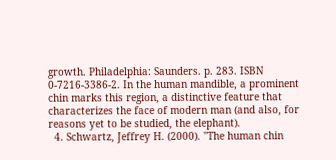growth. Philadelphia: Saunders. p. 283. ISBN 0-7216-3386-2. In the human mandible, a prominent chin marks this region, a distinctive feature that characterizes the face of modern man (and also, for reasons yet to be studied, the elephant).
  4. Schwartz, Jeffrey H. (2000). "The human chin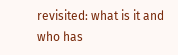revisited: what is it and who has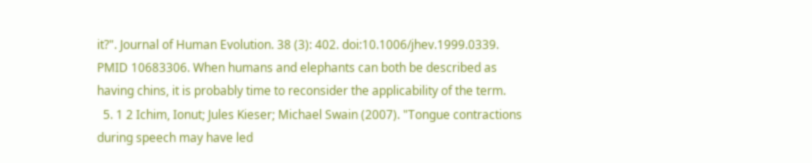it?". Journal of Human Evolution. 38 (3): 402. doi:10.1006/jhev.1999.0339. PMID 10683306. When humans and elephants can both be described as having chins, it is probably time to reconsider the applicability of the term.
  5. 1 2 Ichim, Ionut; Jules Kieser; Michael Swain (2007). "Tongue contractions during speech may have led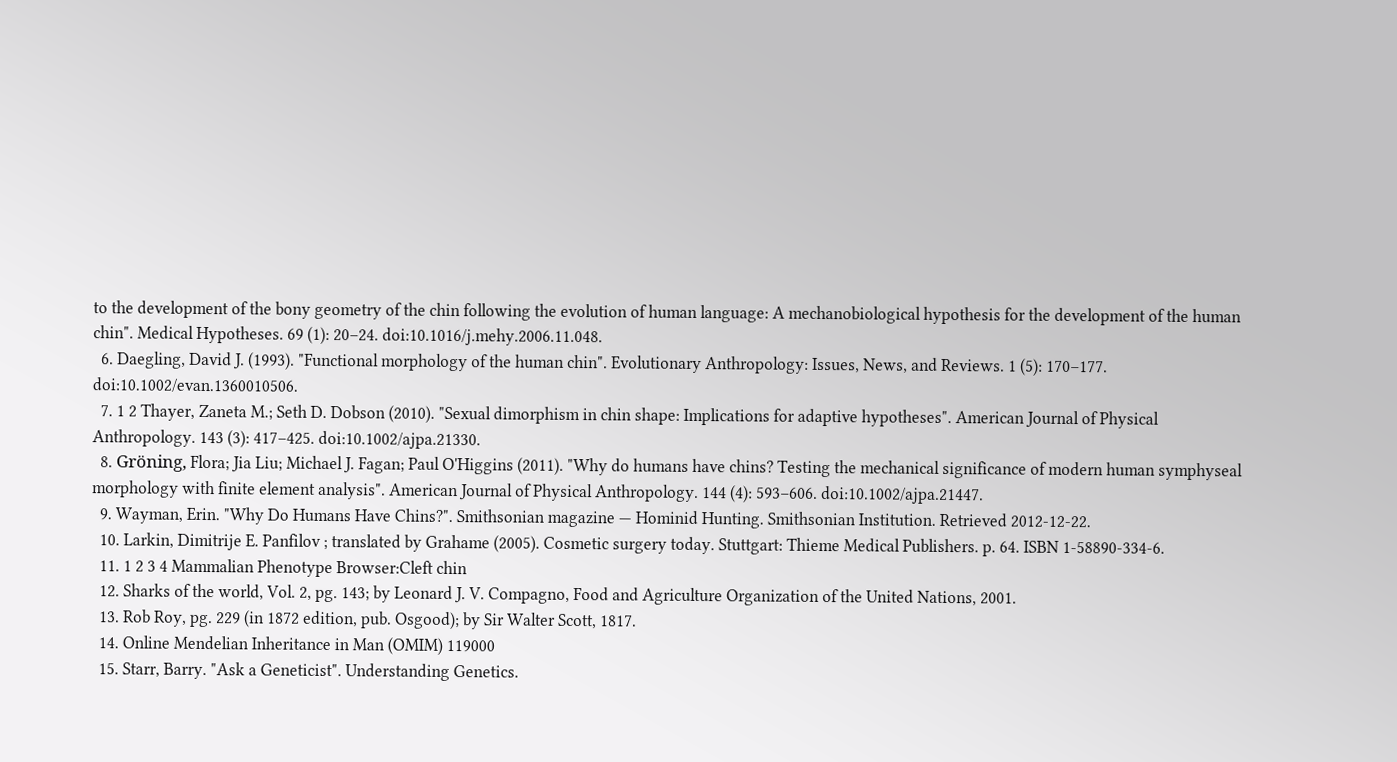to the development of the bony geometry of the chin following the evolution of human language: A mechanobiological hypothesis for the development of the human chin". Medical Hypotheses. 69 (1): 20–24. doi:10.1016/j.mehy.2006.11.048.
  6. Daegling, David J. (1993). "Functional morphology of the human chin". Evolutionary Anthropology: Issues, News, and Reviews. 1 (5): 170–177. doi:10.1002/evan.1360010506.
  7. 1 2 Thayer, Zaneta M.; Seth D. Dobson (2010). "Sexual dimorphism in chin shape: Implications for adaptive hypotheses". American Journal of Physical Anthropology. 143 (3): 417–425. doi:10.1002/ajpa.21330.
  8. Gröning, Flora; Jia Liu; Michael J. Fagan; Paul O'Higgins (2011). "Why do humans have chins? Testing the mechanical significance of modern human symphyseal morphology with finite element analysis". American Journal of Physical Anthropology. 144 (4): 593–606. doi:10.1002/ajpa.21447.
  9. Wayman, Erin. "Why Do Humans Have Chins?". Smithsonian magazine — Hominid Hunting. Smithsonian Institution. Retrieved 2012-12-22.
  10. Larkin, Dimitrije E. Panfilov ; translated by Grahame (2005). Cosmetic surgery today. Stuttgart: Thieme Medical Publishers. p. 64. ISBN 1-58890-334-6.
  11. 1 2 3 4 Mammalian Phenotype Browser:Cleft chin
  12. Sharks of the world, Vol. 2, pg. 143; by Leonard J. V. Compagno, Food and Agriculture Organization of the United Nations, 2001.
  13. Rob Roy, pg. 229 (in 1872 edition, pub. Osgood); by Sir Walter Scott, 1817.
  14. Online Mendelian Inheritance in Man (OMIM) 119000
  15. Starr, Barry. "Ask a Geneticist". Understanding Genetics.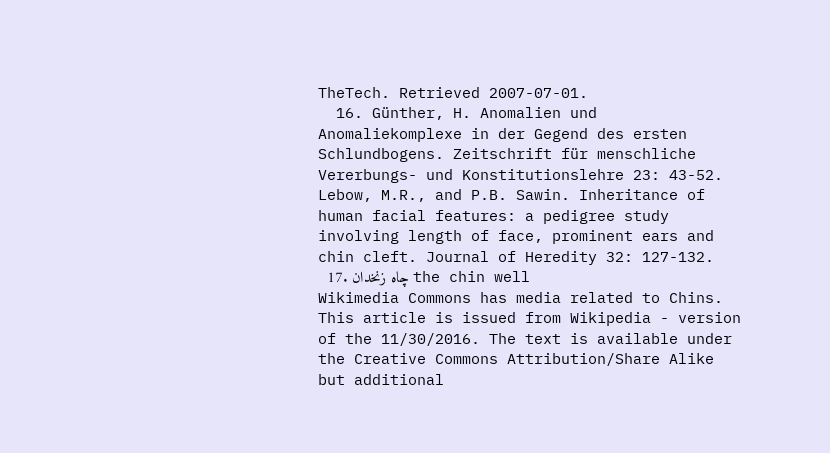TheTech. Retrieved 2007-07-01.
  16. Günther, H. Anomalien und Anomaliekomplexe in der Gegend des ersten Schlundbogens. Zeitschrift für menschliche Vererbungs- und Konstitutionslehre 23: 43-52. Lebow, M.R., and P.B. Sawin. Inheritance of human facial features: a pedigree study involving length of face, prominent ears and chin cleft. Journal of Heredity 32: 127-132.
  17. چاه زنخدان the chin well
Wikimedia Commons has media related to Chins.
This article is issued from Wikipedia - version of the 11/30/2016. The text is available under the Creative Commons Attribution/Share Alike but additional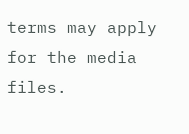terms may apply for the media files.